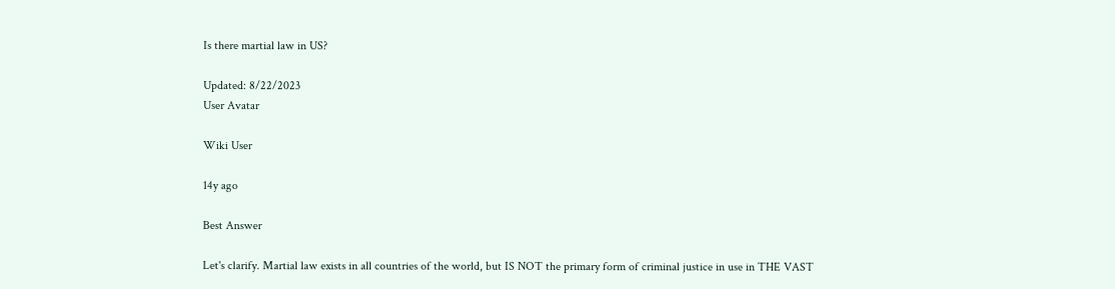Is there martial law in US?

Updated: 8/22/2023
User Avatar

Wiki User

14y ago

Best Answer

Let's clarify. Martial law exists in all countries of the world, but IS NOT the primary form of criminal justice in use in THE VAST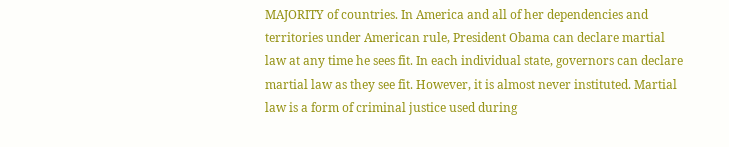MAJORITY of countries. In America and all of her dependencies and territories under American rule, President Obama can declare martial law at any time he sees fit. In each individual state, governors can declare martial law as they see fit. However, it is almost never instituted. Martial law is a form of criminal justice used during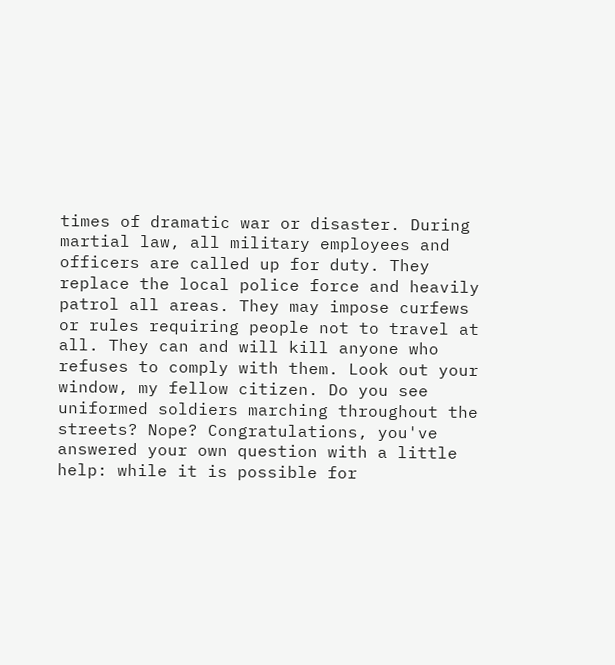times of dramatic war or disaster. During martial law, all military employees and officers are called up for duty. They replace the local police force and heavily patrol all areas. They may impose curfews or rules requiring people not to travel at all. They can and will kill anyone who refuses to comply with them. Look out your window, my fellow citizen. Do you see uniformed soldiers marching throughout the streets? Nope? Congratulations, you've answered your own question with a little help: while it is possible for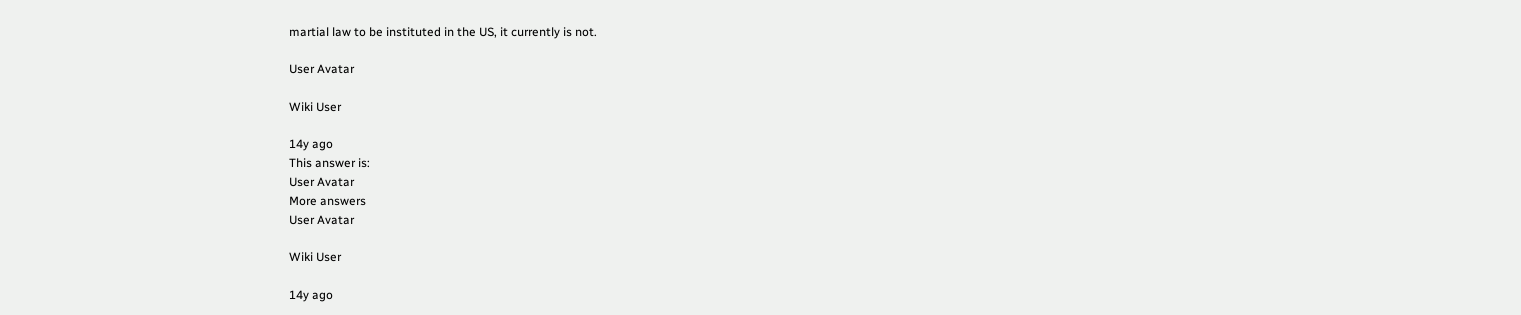martial law to be instituted in the US, it currently is not.

User Avatar

Wiki User

14y ago
This answer is:
User Avatar
More answers
User Avatar

Wiki User

14y ago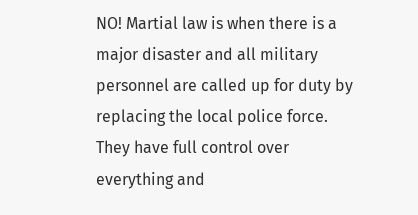NO! Martial law is when there is a major disaster and all military personnel are called up for duty by replacing the local police force. They have full control over everything and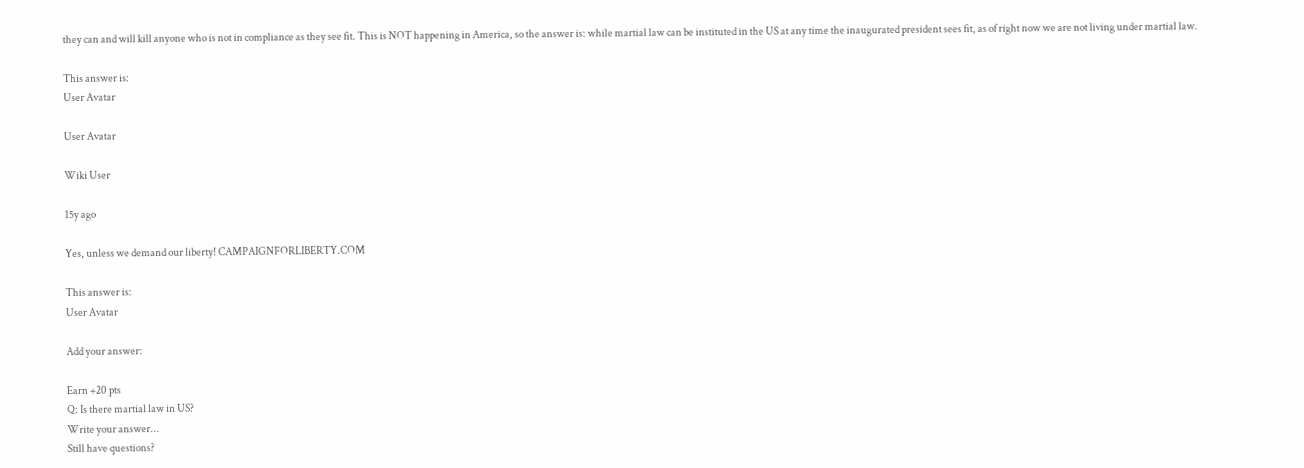they can and will kill anyone who is not in compliance as they see fit. This is NOT happening in America, so the answer is: while martial law can be instituted in the US at any time the inaugurated president sees fit, as of right now we are not living under martial law.

This answer is:
User Avatar

User Avatar

Wiki User

15y ago

Yes, unless we demand our liberty! CAMPAIGNFORLIBERTY.COM

This answer is:
User Avatar

Add your answer:

Earn +20 pts
Q: Is there martial law in US?
Write your answer...
Still have questions?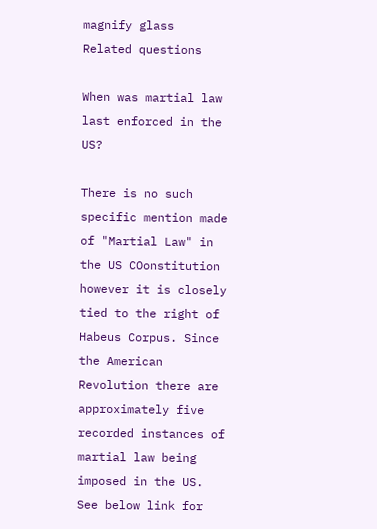magnify glass
Related questions

When was martial law last enforced in the US?

There is no such specific mention made of "Martial Law" in the US COonstitution however it is closely tied to the right of Habeus Corpus. Since the American Revolution there are approximately five recorded instances of martial law being imposed in the US. See below link for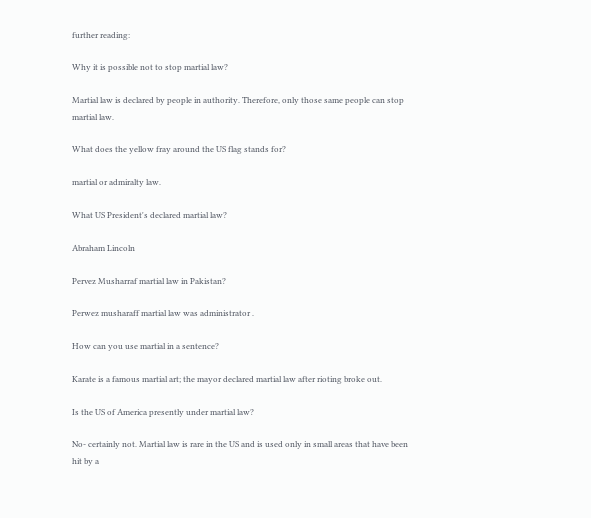further reading:

Why it is possible not to stop martial law?

Martial law is declared by people in authority. Therefore, only those same people can stop martial law.

What does the yellow fray around the US flag stands for?

martial or admiralty law.

What US President's declared martial law?

Abraham Lincoln

Pervez Musharraf martial law in Pakistan?

Perwez musharaff martial law was administrator .

How can you use martial in a sentence?

Karate is a famous martial art; the mayor declared martial law after rioting broke out.

Is the US of America presently under martial law?

No- certainly not. Martial law is rare in the US and is used only in small areas that have been hit by a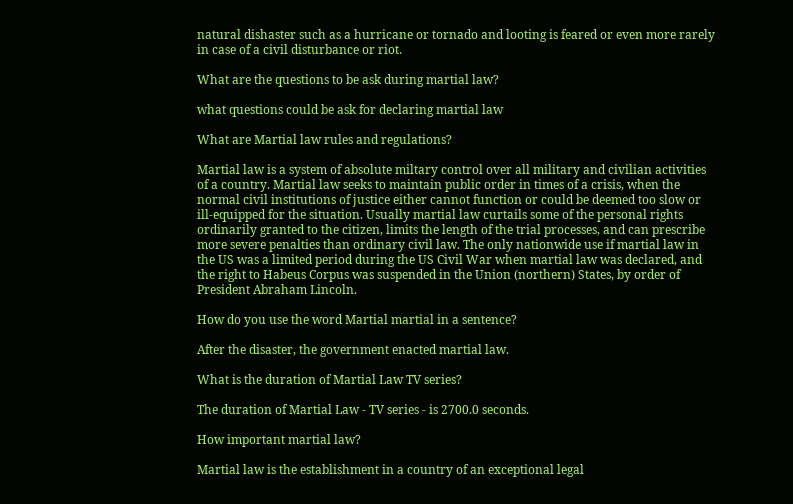natural dishaster such as a hurricane or tornado and looting is feared or even more rarely in case of a civil disturbance or riot.

What are the questions to be ask during martial law?

what questions could be ask for declaring martial law

What are Martial law rules and regulations?

Martial law is a system of absolute miltary control over all military and civilian activities of a country. Martial law seeks to maintain public order in times of a crisis, when the normal civil institutions of justice either cannot function or could be deemed too slow or ill-equipped for the situation. Usually martial law curtails some of the personal rights ordinarily granted to the citizen, limits the length of the trial processes, and can prescribe more severe penalties than ordinary civil law. The only nationwide use if martial law in the US was a limited period during the US Civil War when martial law was declared, and the right to Habeus Corpus was suspended in the Union (northern) States, by order of President Abraham Lincoln.

How do you use the word Martial martial in a sentence?

After the disaster, the government enacted martial law.

What is the duration of Martial Law TV series?

The duration of Martial Law - TV series - is 2700.0 seconds.

How important martial law?

Martial law is the establishment in a country of an exceptional legal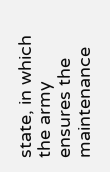state, in which the army ensures the maintenance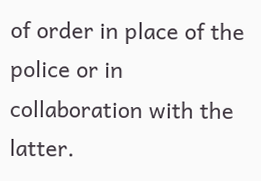of order in place of the police or in collaboration with the latter.